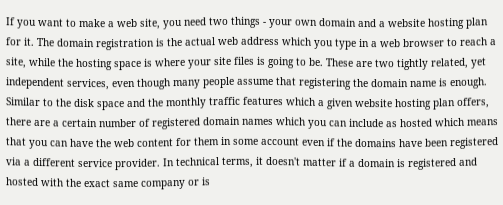If you want to make a web site, you need two things - your own domain and a website hosting plan for it. The domain registration is the actual web address which you type in a web browser to reach a site, while the hosting space is where your site files is going to be. These are two tightly related, yet independent services, even though many people assume that registering the domain name is enough. Similar to the disk space and the monthly traffic features which a given website hosting plan offers, there are a certain number of registered domain names which you can include as hosted which means that you can have the web content for them in some account even if the domains have been registered via a different service provider. In technical terms, it doesn't matter if a domain is registered and hosted with the exact same company or is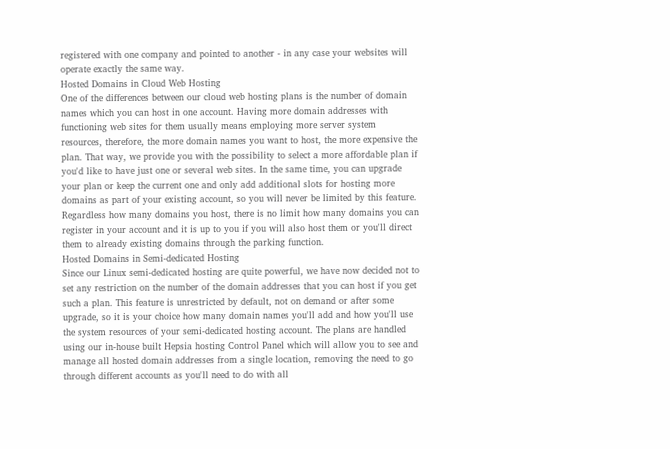registered with one company and pointed to another - in any case your websites will operate exactly the same way.
Hosted Domains in Cloud Web Hosting
One of the differences between our cloud web hosting plans is the number of domain names which you can host in one account. Having more domain addresses with functioning web sites for them usually means employing more server system resources, therefore, the more domain names you want to host, the more expensive the plan. That way, we provide you with the possibility to select a more affordable plan if you'd like to have just one or several web sites. In the same time, you can upgrade your plan or keep the current one and only add additional slots for hosting more domains as part of your existing account, so you will never be limited by this feature. Regardless how many domains you host, there is no limit how many domains you can register in your account and it is up to you if you will also host them or you'll direct them to already existing domains through the parking function.
Hosted Domains in Semi-dedicated Hosting
Since our Linux semi-dedicated hosting are quite powerful, we have now decided not to set any restriction on the number of the domain addresses that you can host if you get such a plan. This feature is unrestricted by default, not on demand or after some upgrade, so it is your choice how many domain names you'll add and how you'll use the system resources of your semi-dedicated hosting account. The plans are handled using our in-house built Hepsia hosting Control Panel which will allow you to see and manage all hosted domain addresses from a single location, removing the need to go through different accounts as you'll need to do with all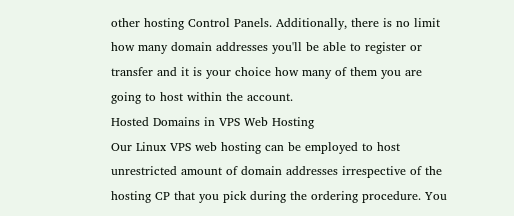other hosting Control Panels. Additionally, there is no limit how many domain addresses you'll be able to register or transfer and it is your choice how many of them you are going to host within the account.
Hosted Domains in VPS Web Hosting
Our Linux VPS web hosting can be employed to host unrestricted amount of domain addresses irrespective of the hosting CP that you pick during the ordering procedure. You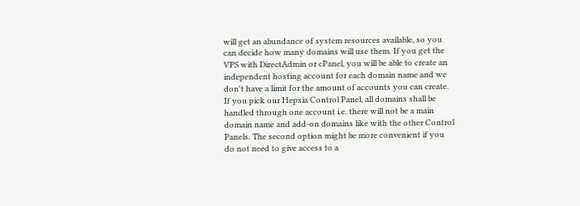will get an abundance of system resources available, so you can decide how many domains will use them. If you get the VPS with DirectAdmin or cPanel, you will be able to create an independent hosting account for each domain name and we don't have a limit for the amount of accounts you can create. If you pick our Hepsia Control Panel, all domains shall be handled through one account i.e. there will not be a main domain name and add-on domains like with the other Control Panels. The second option might be more convenient if you do not need to give access to a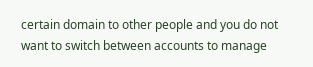certain domain to other people and you do not want to switch between accounts to manage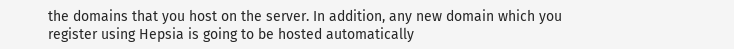the domains that you host on the server. In addition, any new domain which you register using Hepsia is going to be hosted automatically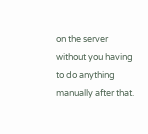on the server without you having to do anything manually after that.